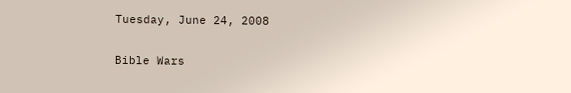Tuesday, June 24, 2008

Bible Wars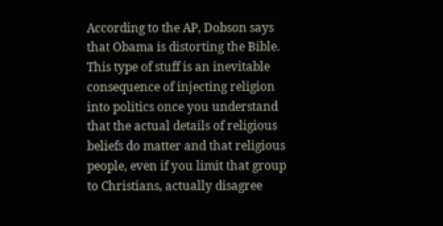According to the AP, Dobson says that Obama is distorting the Bible. This type of stuff is an inevitable consequence of injecting religion into politics once you understand that the actual details of religious beliefs do matter and that religious people, even if you limit that group to Christians, actually disagree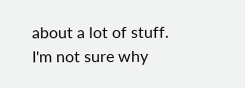about a lot of stuff. I'm not sure why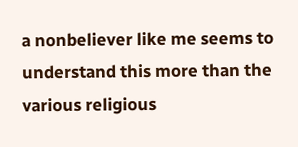a nonbeliever like me seems to understand this more than the various religious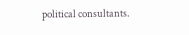political consultants.